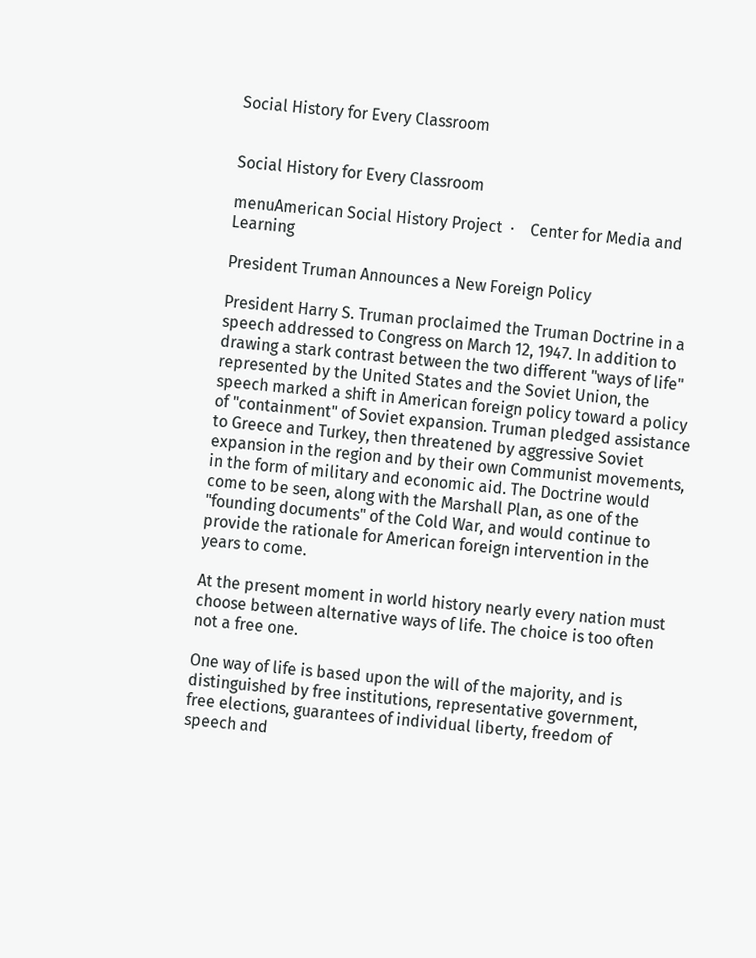Social History for Every Classroom


Social History for Every Classroom

menuAmerican Social History Project  ·    Center for Media and Learning

President Truman Announces a New Foreign Policy

President Harry S. Truman proclaimed the Truman Doctrine in a speech addressed to Congress on March 12, 1947. In addition to drawing a stark contrast between the two different "ways of life" represented by the United States and the Soviet Union, the speech marked a shift in American foreign policy toward a policy of "containment" of Soviet expansion. Truman pledged assistance to Greece and Turkey, then threatened by aggressive Soviet expansion in the region and by their own Communist movements, in the form of military and economic aid. The Doctrine would come to be seen, along with the Marshall Plan, as one of the "founding documents" of the Cold War, and would continue to provide the rationale for American foreign intervention in the years to come.

At the present moment in world history nearly every nation must choose between alternative ways of life. The choice is too often not a free one.

One way of life is based upon the will of the majority, and is distinguished by free institutions, representative government, free elections, guarantees of individual liberty, freedom of speech and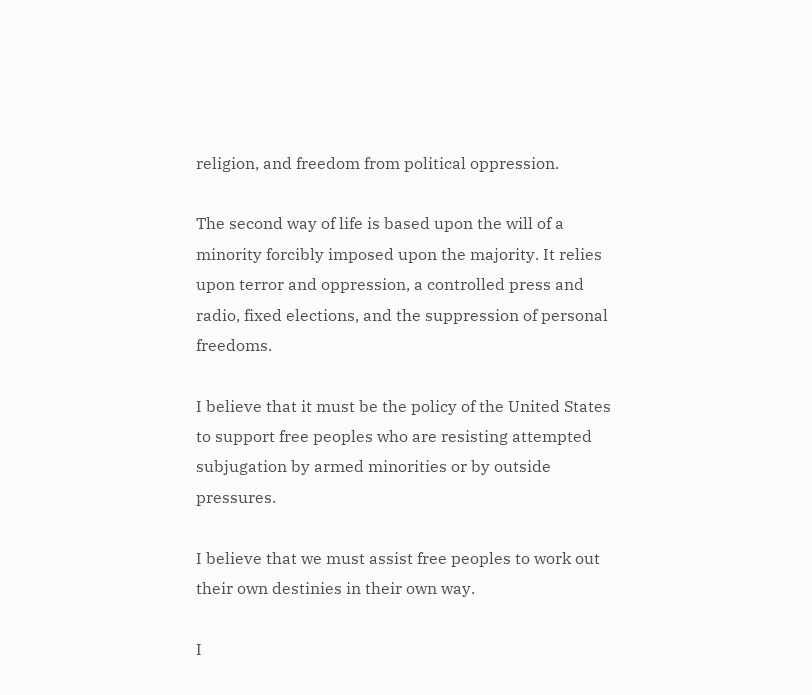religion, and freedom from political oppression.

The second way of life is based upon the will of a minority forcibly imposed upon the majority. It relies upon terror and oppression, a controlled press and radio, fixed elections, and the suppression of personal freedoms.

I believe that it must be the policy of the United States to support free peoples who are resisting attempted subjugation by armed minorities or by outside pressures.

I believe that we must assist free peoples to work out their own destinies in their own way.

I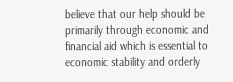believe that our help should be primarily through economic and financial aid which is essential to economic stability and orderly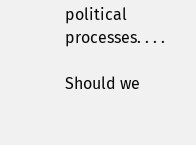political processes. . . .

Should we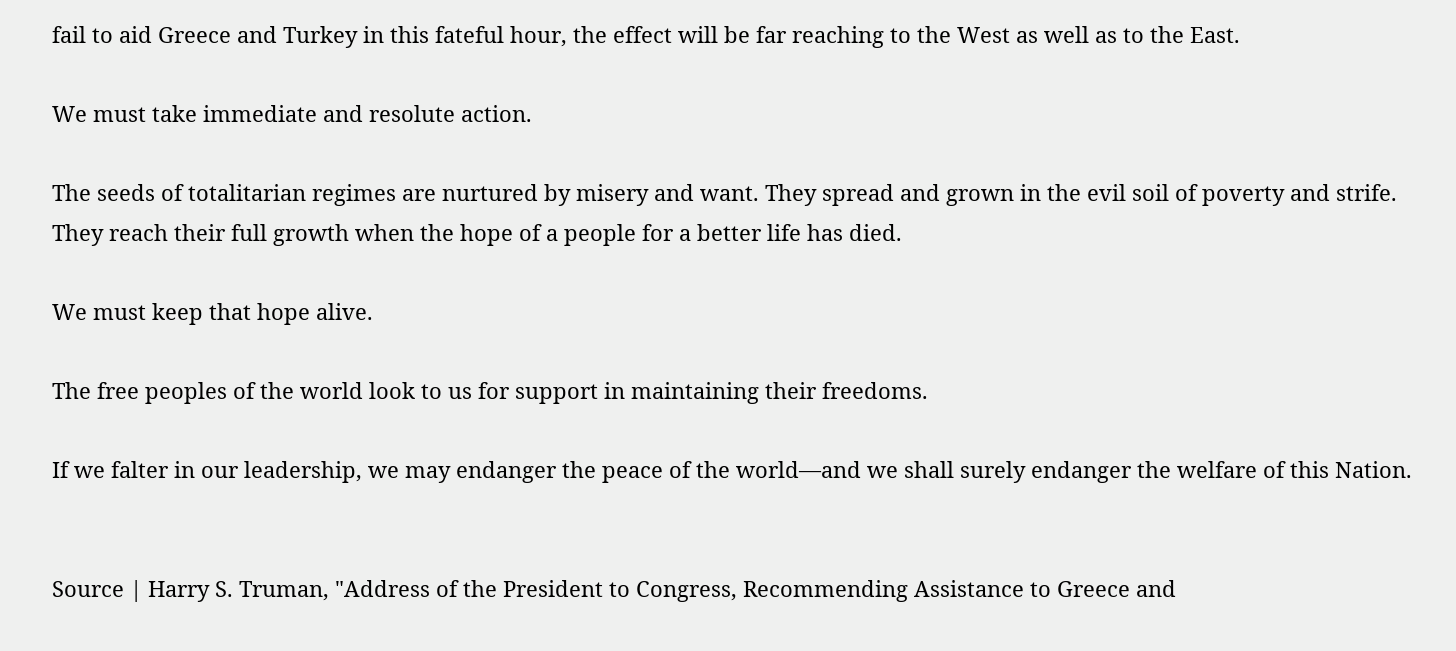fail to aid Greece and Turkey in this fateful hour, the effect will be far reaching to the West as well as to the East.

We must take immediate and resolute action.

The seeds of totalitarian regimes are nurtured by misery and want. They spread and grown in the evil soil of poverty and strife. They reach their full growth when the hope of a people for a better life has died.

We must keep that hope alive.

The free peoples of the world look to us for support in maintaining their freedoms.

If we falter in our leadership, we may endanger the peace of the world—and we shall surely endanger the welfare of this Nation.


Source | Harry S. Truman, "Address of the President to Congress, Recommending Assistance to Greece and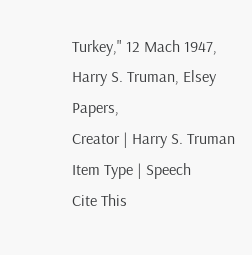Turkey," 12 Mach 1947, Harry S. Truman, Elsey Papers,
Creator | Harry S. Truman
Item Type | Speech
Cite This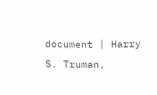document | Harry S. Truman,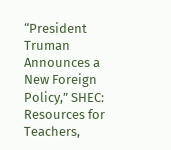“President Truman Announces a New Foreign Policy,” SHEC: Resources for Teachers,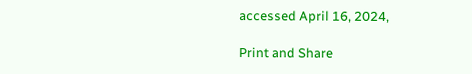accessed April 16, 2024,

Print and Share